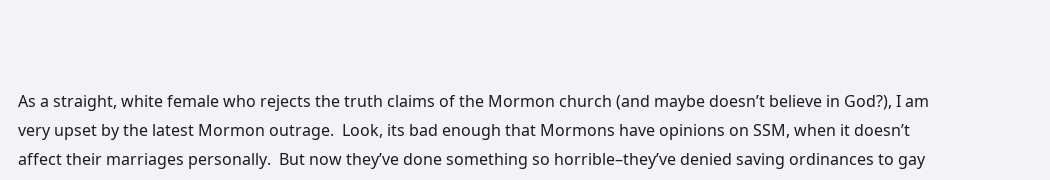As a straight, white female who rejects the truth claims of the Mormon church (and maybe doesn’t believe in God?), I am very upset by the latest Mormon outrage.  Look, its bad enough that Mormons have opinions on SSM, when it doesn’t affect their marriages personally.  But now they’ve done something so horrible–they’ve denied saving ordinances to gay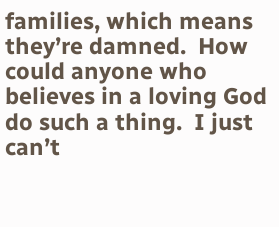families, which means they’re damned.  How could anyone who believes in a loving God do such a thing.  I just can’t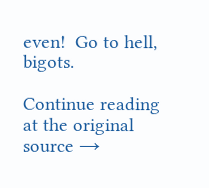even!  Go to hell, bigots.

Continue reading at the original source →